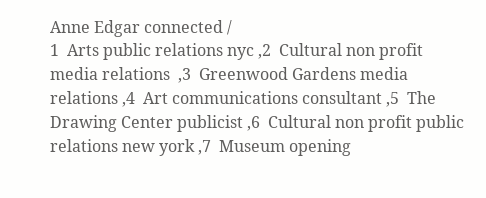Anne Edgar connected /
1  Arts public relations nyc ,2  Cultural non profit media relations  ,3  Greenwood Gardens media relations ,4  Art communications consultant ,5  The Drawing Center publicist ,6  Cultural non profit public relations new york ,7  Museum opening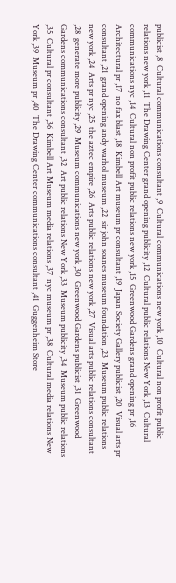publicist ,8  Cultural communications consultant ,9  Cultural communications new york ,10  Cultural non profit public relations new york ,11  The Drawing Center grand opening publicity ,12  Cultural public relations New York ,13  Cultural communications nyc ,14  Cultural non profit public relations new york ,15  Greenwood Gardens grand opening pr ,16  Architectural pr ,17  no fax blast ,18  Kimbell Art museum pr consultant ,19  Japan Society Gallery publicist ,20  Visual arts pr consultant ,21  grand opening andy warhol museum ,22  sir john soanes museum foundation ,23  Museum public relations new york ,24  Arts pr nyc ,25  the aztec empire ,26  Arts public relations new york ,27  Visual arts public relations consultant ,28  generate more publicity ,29  Museum communications new york ,30  Greenwood Gardens publicist ,31  Greenwood Gardens communications consultant ,32  Art public relations New York ,33  Museum publicity ,34  Museum public relations ,35  Cultural pr consultant ,36  Kimbell Art Museum media relations ,37  nyc museum pr ,38  Cultural media relations New York ,39  Museum pr ,40  The Drawing Center communications consultant ,41  Guggenheim Store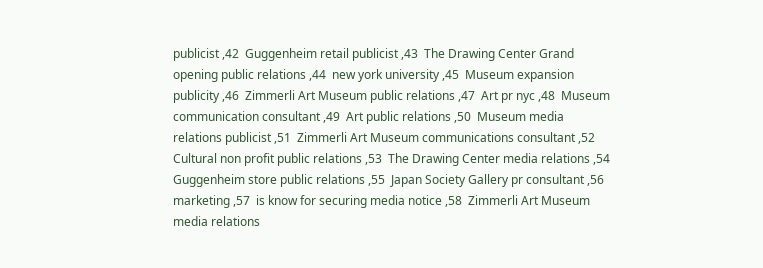publicist ,42  Guggenheim retail publicist ,43  The Drawing Center Grand opening public relations ,44  new york university ,45  Museum expansion publicity ,46  Zimmerli Art Museum public relations ,47  Art pr nyc ,48  Museum communication consultant ,49  Art public relations ,50  Museum media relations publicist ,51  Zimmerli Art Museum communications consultant ,52  Cultural non profit public relations ,53  The Drawing Center media relations ,54  Guggenheim store public relations ,55  Japan Society Gallery pr consultant ,56  marketing ,57  is know for securing media notice ,58  Zimmerli Art Museum media relations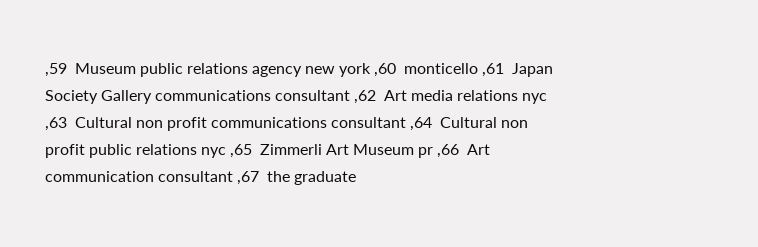,59  Museum public relations agency new york ,60  monticello ,61  Japan Society Gallery communications consultant ,62  Art media relations nyc ,63  Cultural non profit communications consultant ,64  Cultural non profit public relations nyc ,65  Zimmerli Art Museum pr ,66  Art communication consultant ,67  the graduate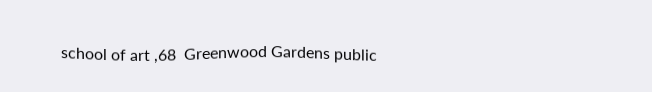school of art ,68  Greenwood Gardens public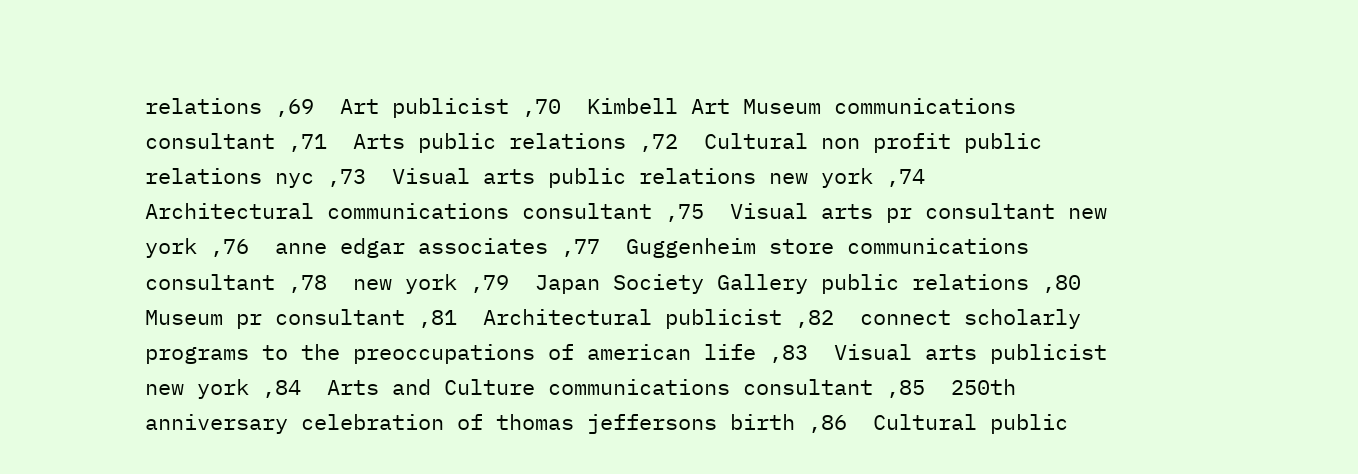relations ,69  Art publicist ,70  Kimbell Art Museum communications consultant ,71  Arts public relations ,72  Cultural non profit public relations nyc ,73  Visual arts public relations new york ,74  Architectural communications consultant ,75  Visual arts pr consultant new york ,76  anne edgar associates ,77  Guggenheim store communications consultant ,78  new york ,79  Japan Society Gallery public relations ,80  Museum pr consultant ,81  Architectural publicist ,82  connect scholarly programs to the preoccupations of american life ,83  Visual arts publicist new york ,84  Arts and Culture communications consultant ,85  250th anniversary celebration of thomas jeffersons birth ,86  Cultural public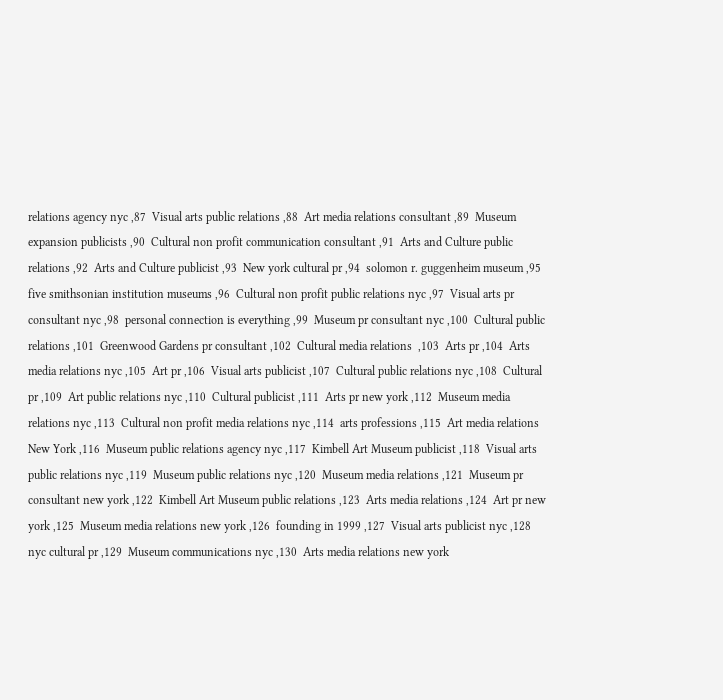relations agency nyc ,87  Visual arts public relations ,88  Art media relations consultant ,89  Museum expansion publicists ,90  Cultural non profit communication consultant ,91  Arts and Culture public relations ,92  Arts and Culture publicist ,93  New york cultural pr ,94  solomon r. guggenheim museum ,95  five smithsonian institution museums ,96  Cultural non profit public relations nyc ,97  Visual arts pr consultant nyc ,98  personal connection is everything ,99  Museum pr consultant nyc ,100  Cultural public relations ,101  Greenwood Gardens pr consultant ,102  Cultural media relations  ,103  Arts pr ,104  Arts media relations nyc ,105  Art pr ,106  Visual arts publicist ,107  Cultural public relations nyc ,108  Cultural pr ,109  Art public relations nyc ,110  Cultural publicist ,111  Arts pr new york ,112  Museum media relations nyc ,113  Cultural non profit media relations nyc ,114  arts professions ,115  Art media relations New York ,116  Museum public relations agency nyc ,117  Kimbell Art Museum publicist ,118  Visual arts public relations nyc ,119  Museum public relations nyc ,120  Museum media relations ,121  Museum pr consultant new york ,122  Kimbell Art Museum public relations ,123  Arts media relations ,124  Art pr new york ,125  Museum media relations new york ,126  founding in 1999 ,127  Visual arts publicist nyc ,128  nyc cultural pr ,129  Museum communications nyc ,130  Arts media relations new york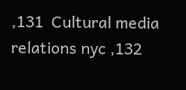,131  Cultural media relations nyc ,132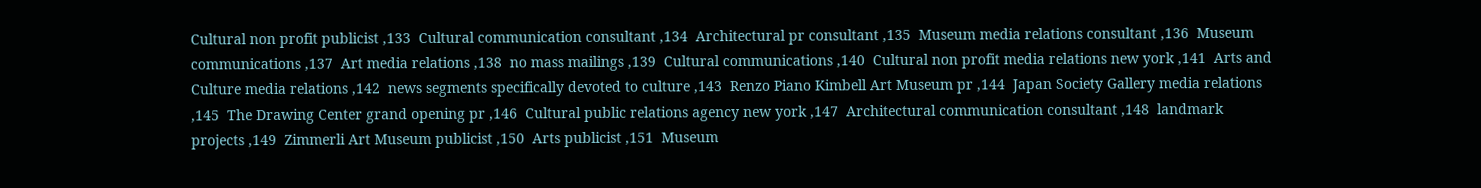Cultural non profit publicist ,133  Cultural communication consultant ,134  Architectural pr consultant ,135  Museum media relations consultant ,136  Museum communications ,137  Art media relations ,138  no mass mailings ,139  Cultural communications ,140  Cultural non profit media relations new york ,141  Arts and Culture media relations ,142  news segments specifically devoted to culture ,143  Renzo Piano Kimbell Art Museum pr ,144  Japan Society Gallery media relations ,145  The Drawing Center grand opening pr ,146  Cultural public relations agency new york ,147  Architectural communication consultant ,148  landmark projects ,149  Zimmerli Art Museum publicist ,150  Arts publicist ,151  Museum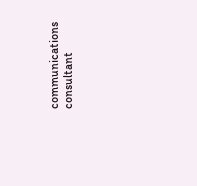communications consultant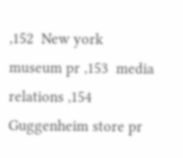,152  New york museum pr ,153  media relations ,154  Guggenheim store pr